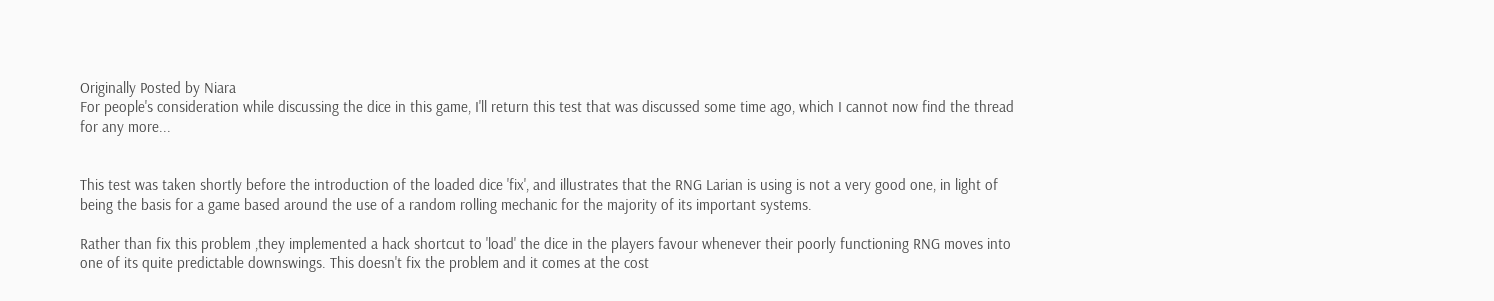Originally Posted by Niara
For people's consideration while discussing the dice in this game, I'll return this test that was discussed some time ago, which I cannot now find the thread for any more...


This test was taken shortly before the introduction of the loaded dice 'fix', and illustrates that the RNG Larian is using is not a very good one, in light of being the basis for a game based around the use of a random rolling mechanic for the majority of its important systems.

Rather than fix this problem ,they implemented a hack shortcut to 'load' the dice in the players favour whenever their poorly functioning RNG moves into one of its quite predictable downswings. This doesn't fix the problem and it comes at the cost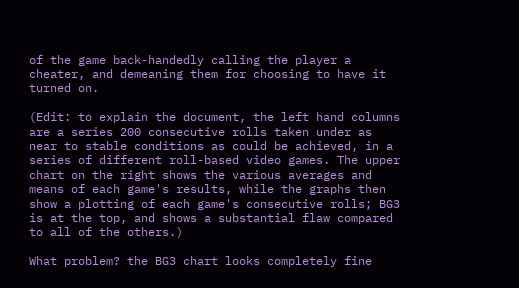of the game back-handedly calling the player a cheater, and demeaning them for choosing to have it turned on.

(Edit: to explain the document, the left hand columns are a series 200 consecutive rolls taken under as near to stable conditions as could be achieved, in a series of different roll-based video games. The upper chart on the right shows the various averages and means of each game's results, while the graphs then show a plotting of each game's consecutive rolls; BG3 is at the top, and shows a substantial flaw compared to all of the others.)

What problem? the BG3 chart looks completely fine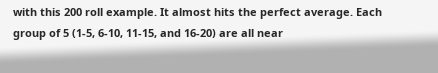with this 200 roll example. It almost hits the perfect average. Each group of 5 (1-5, 6-10, 11-15, and 16-20) are all near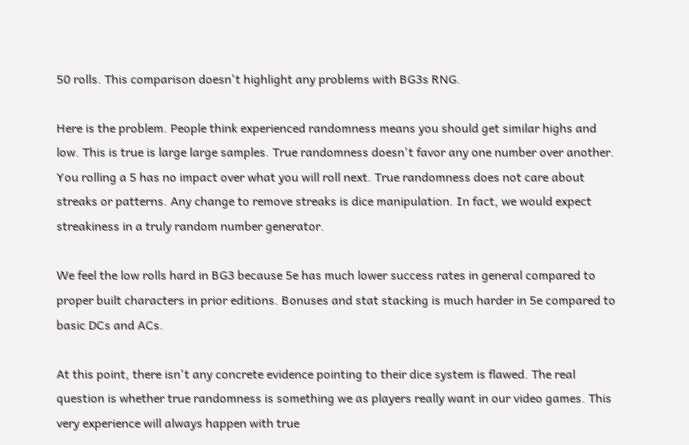50 rolls. This comparison doesn't highlight any problems with BG3s RNG.

Here is the problem. People think experienced randomness means you should get similar highs and low. This is true is large large samples. True randomness doesn't favor any one number over another. You rolling a 5 has no impact over what you will roll next. True randomness does not care about streaks or patterns. Any change to remove streaks is dice manipulation. In fact, we would expect streakiness in a truly random number generator.

We feel the low rolls hard in BG3 because 5e has much lower success rates in general compared to proper built characters in prior editions. Bonuses and stat stacking is much harder in 5e compared to basic DCs and ACs.

At this point, there isn't any concrete evidence pointing to their dice system is flawed. The real question is whether true randomness is something we as players really want in our video games. This very experience will always happen with true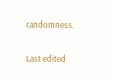randomness.

Last edited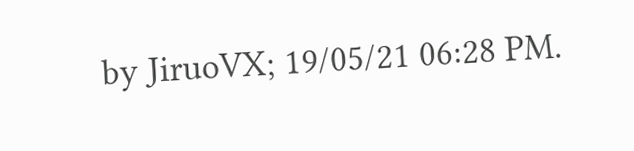by JiruoVX; 19/05/21 06:28 PM.